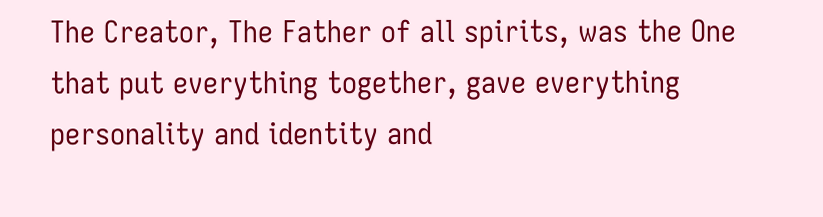The Creator, The Father of all spirits, was the One that put everything together, gave everything personality and identity and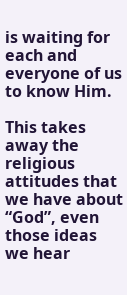is waiting for each and everyone of us to know Him.

This takes away the religious attitudes that we have about “God”, even those ideas we hear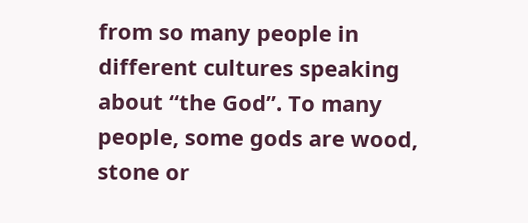from so many people in different cultures speaking about “the God”. To many people, some gods are wood, stone or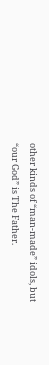other kinds of “man-made” idols, but “our God” is The Father.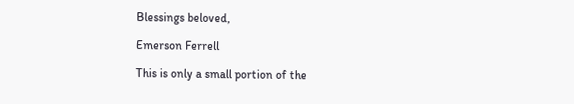Blessings beloved,

Emerson Ferrell

This is only a small portion of the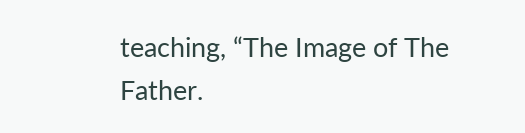teaching, “The Image of The Father.